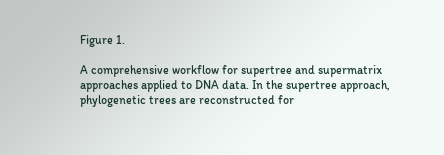Figure 1.

A comprehensive workflow for supertree and supermatrix approaches applied to DNA data. In the supertree approach, phylogenetic trees are reconstructed for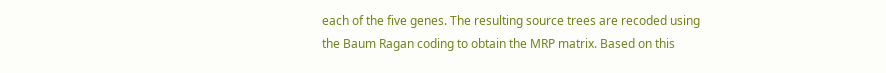each of the five genes. The resulting source trees are recoded using the Baum Ragan coding to obtain the MRP matrix. Based on this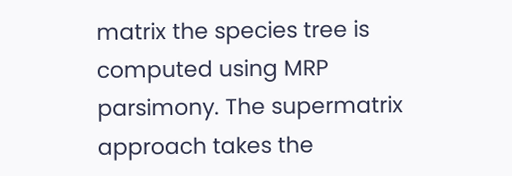matrix the species tree is computed using MRP parsimony. The supermatrix approach takes the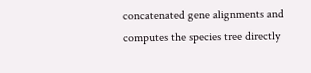concatenated gene alignments and computes the species tree directly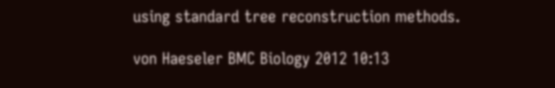using standard tree reconstruction methods.

von Haeseler BMC Biology 2012 10:13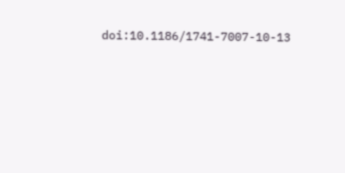doi:10.1186/1741-7007-10-13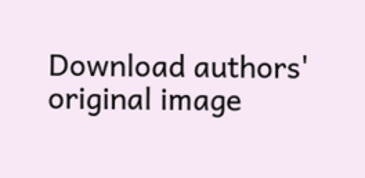Download authors' original image